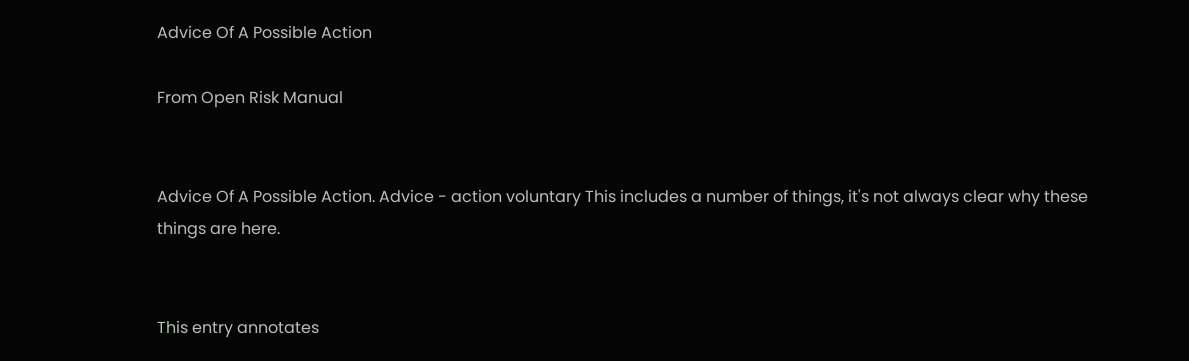Advice Of A Possible Action

From Open Risk Manual


Advice Of A Possible Action. Advice - action voluntary This includes a number of things, it's not always clear why these things are here.


This entry annotates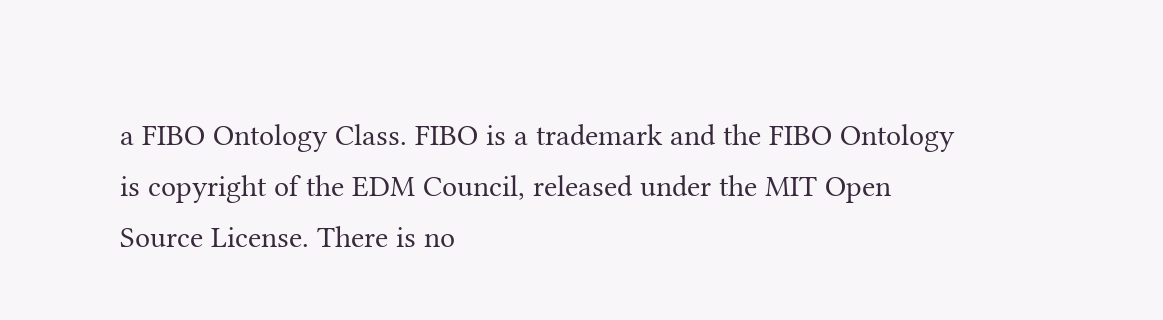a FIBO Ontology Class. FIBO is a trademark and the FIBO Ontology is copyright of the EDM Council, released under the MIT Open Source License. There is no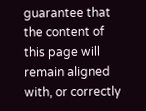guarantee that the content of this page will remain aligned with, or correctly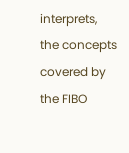interprets, the concepts covered by the FIBO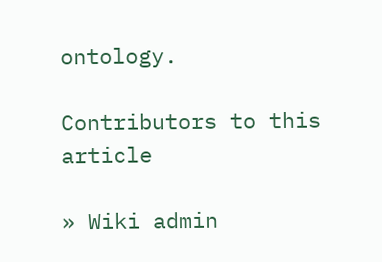ontology.

Contributors to this article

» Wiki admin